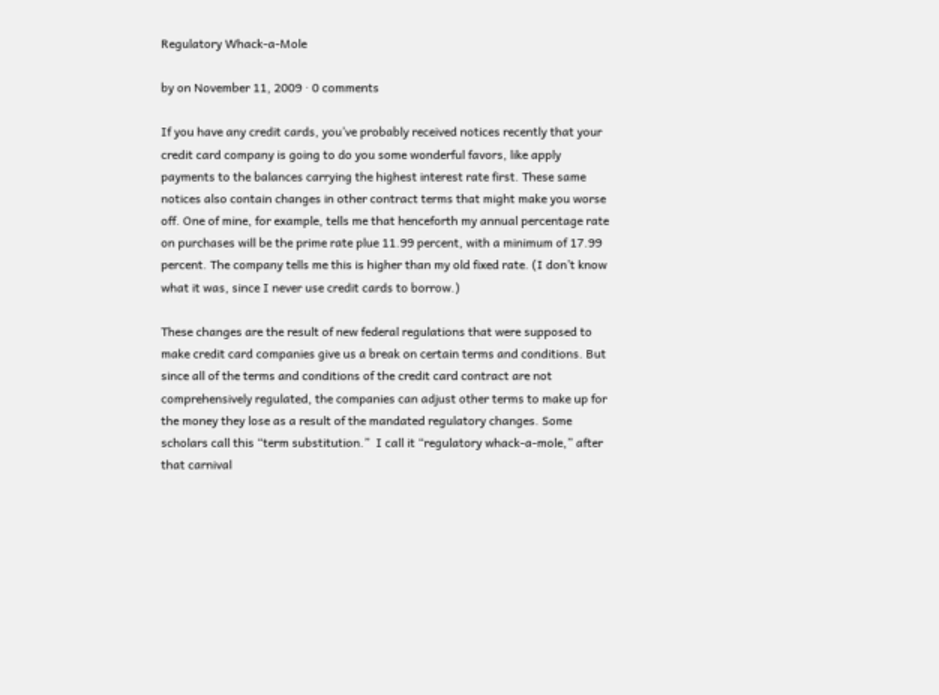Regulatory Whack-a-Mole

by on November 11, 2009 · 0 comments

If you have any credit cards, you’ve probably received notices recently that your credit card company is going to do you some wonderful favors, like apply payments to the balances carrying the highest interest rate first. These same notices also contain changes in other contract terms that might make you worse off. One of mine, for example, tells me that henceforth my annual percentage rate on purchases will be the prime rate plue 11.99 percent, with a minimum of 17.99 percent. The company tells me this is higher than my old fixed rate. (I don’t know what it was, since I never use credit cards to borrow.)

These changes are the result of new federal regulations that were supposed to make credit card companies give us a break on certain terms and conditions. But since all of the terms and conditions of the credit card contract are not comprehensively regulated, the companies can adjust other terms to make up for the money they lose as a result of the mandated regulatory changes. Some scholars call this “term substitution.”  I call it “regulatory whack-a-mole,” after that carnival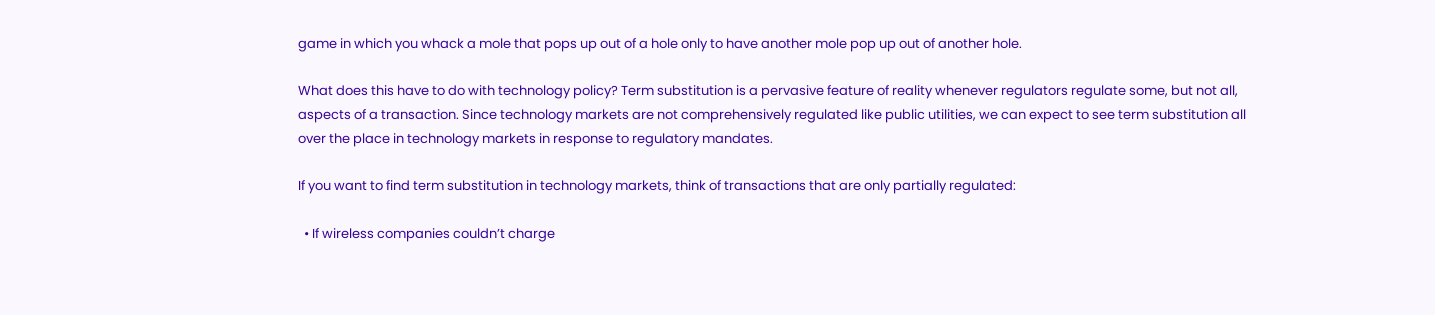game in which you whack a mole that pops up out of a hole only to have another mole pop up out of another hole.

What does this have to do with technology policy? Term substitution is a pervasive feature of reality whenever regulators regulate some, but not all, aspects of a transaction. Since technology markets are not comprehensively regulated like public utilities, we can expect to see term substitution all over the place in technology markets in response to regulatory mandates.

If you want to find term substitution in technology markets, think of transactions that are only partially regulated:

  • If wireless companies couldn’t charge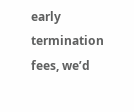early termination fees, we’d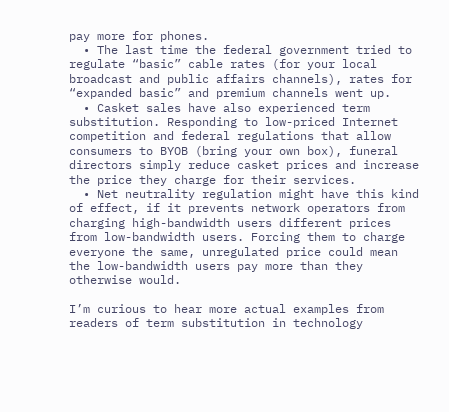pay more for phones.
  • The last time the federal government tried to regulate “basic” cable rates (for your local broadcast and public affairs channels), rates for “expanded basic” and premium channels went up.
  • Casket sales have also experienced term substitution. Responding to low-priced Internet competition and federal regulations that allow consumers to BYOB (bring your own box), funeral directors simply reduce casket prices and increase the price they charge for their services.
  • Net neutrality regulation might have this kind of effect, if it prevents network operators from charging high-bandwidth users different prices from low-bandwidth users. Forcing them to charge everyone the same, unregulated price could mean the low-bandwidth users pay more than they otherwise would.

I’m curious to hear more actual examples from readers of term substitution in technology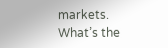markets.  What’s the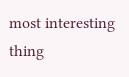most interesting thing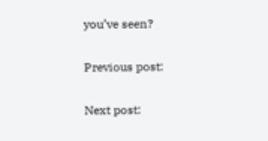you’ve seen?

Previous post:

Next post: